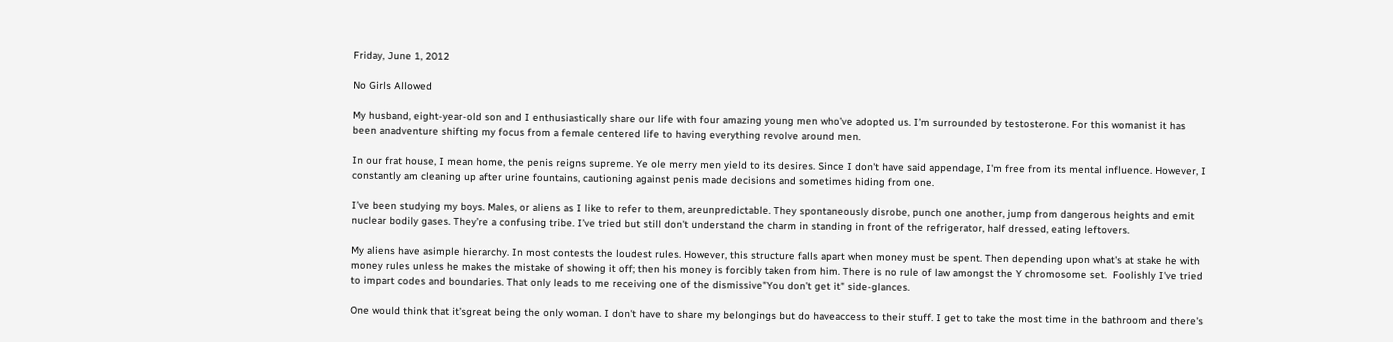Friday, June 1, 2012

No Girls Allowed

My husband, eight-year-old son and I enthusiastically share our life with four amazing young men who’ve adopted us. I’m surrounded by testosterone. For this womanist it has been anadventure shifting my focus from a female centered life to having everything revolve around men.

In our frat house, I mean home, the penis reigns supreme. Ye ole merry men yield to its desires. Since I don't have said appendage, I'm free from its mental influence. However, I constantly am cleaning up after urine fountains, cautioning against penis made decisions and sometimes hiding from one.

I’ve been studying my boys. Males, or aliens as I like to refer to them, areunpredictable. They spontaneously disrobe, punch one another, jump from dangerous heights and emit nuclear bodily gases. They’re a confusing tribe. I’ve tried but still don't understand the charm in standing in front of the refrigerator, half dressed, eating leftovers.

My aliens have asimple hierarchy. In most contests the loudest rules. However, this structure falls apart when money must be spent. Then depending upon what's at stake he with money rules unless he makes the mistake of showing it off; then his money is forcibly taken from him. There is no rule of law amongst the Y chromosome set.  Foolishly I've tried to impart codes and boundaries. That only leads to me receiving one of the dismissive"You don’t get it" side-glances.

One would think that it’sgreat being the only woman. I don't have to share my belongings but do haveaccess to their stuff. I get to take the most time in the bathroom and there's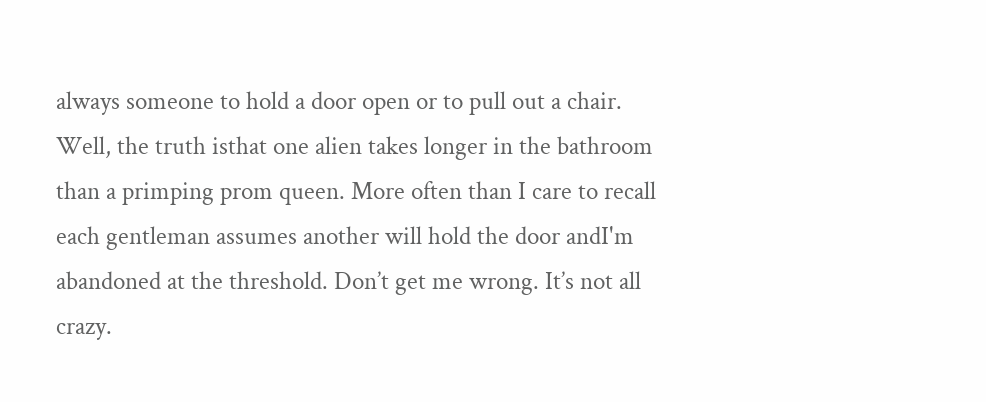always someone to hold a door open or to pull out a chair. Well, the truth isthat one alien takes longer in the bathroom than a primping prom queen. More often than I care to recall each gentleman assumes another will hold the door andI'm abandoned at the threshold. Don’t get me wrong. It’s not all crazy.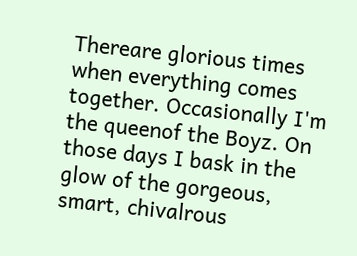Thereare glorious times when everything comes together. Occasionally I'm the queenof the Boyz. On those days I bask in the glow of the gorgeous, smart, chivalrous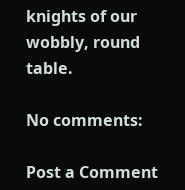knights of our wobbly, round table.

No comments:

Post a Comment